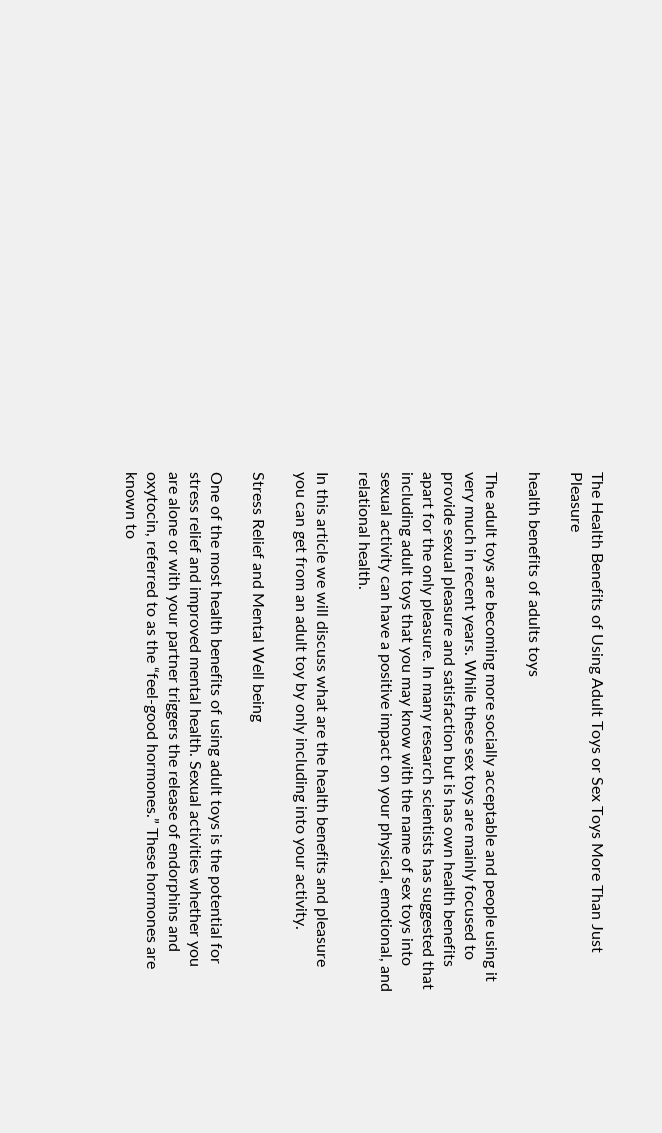The Health Benefits of Using Adult Toys or Sex Toys More Than Just Pleasure

health benefits of adults toys

The adult toys are becoming more socially acceptable and people using it very much in recent years. While these sex toys are mainly focused to provide sexual pleasure and satisfaction but is has own health benefits apart for the only pleasure. In many research scientists has suggested that including adult toys that you may know with the name of sex toys into sexual activity can have a positive impact on your physical, emotional, and relational health.

In this article we will discuss what are the health benefits and pleasure you can get from an adult toy by only including into your activity.

Stress Relief and Mental Well being

One of the most health benefits of using adult toys is the potential for stress relief and improved mental health. Sexual activities whether you are alone or with your partner triggers the release of endorphins and oxytocin, referred to as the “feel-good hormones.” These hormones are known to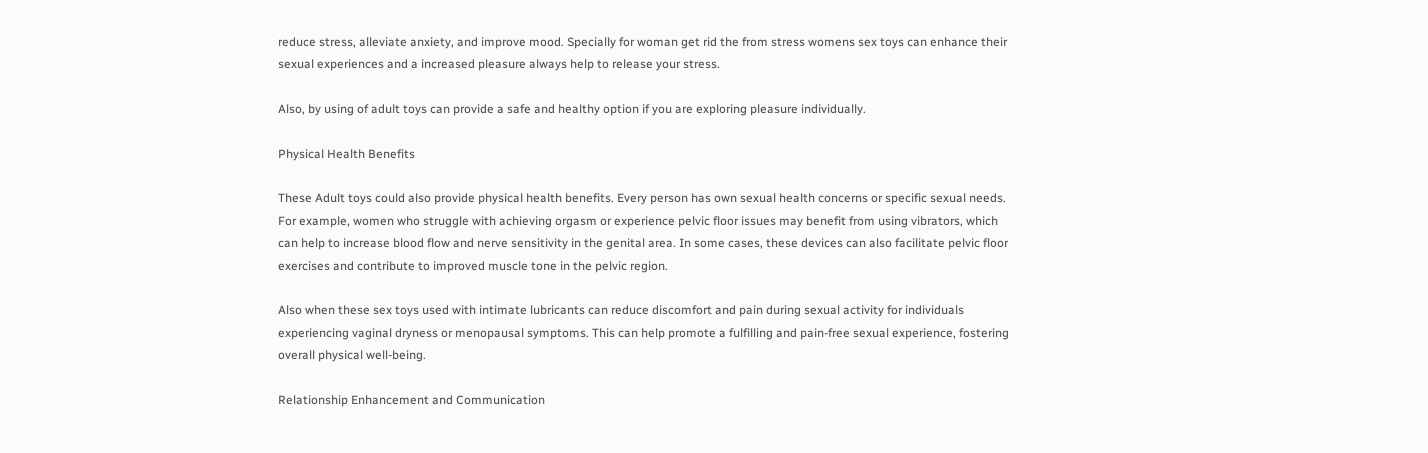reduce stress, alleviate anxiety, and improve mood. Specially for woman get rid the from stress womens sex toys can enhance their sexual experiences and a increased pleasure always help to release your stress.

Also, by using of adult toys can provide a safe and healthy option if you are exploring pleasure individually.

Physical Health Benefits

These Adult toys could also provide physical health benefits. Every person has own sexual health concerns or specific sexual needs. For example, women who struggle with achieving orgasm or experience pelvic floor issues may benefit from using vibrators, which can help to increase blood flow and nerve sensitivity in the genital area. In some cases, these devices can also facilitate pelvic floor exercises and contribute to improved muscle tone in the pelvic region.

Also when these sex toys used with intimate lubricants can reduce discomfort and pain during sexual activity for individuals experiencing vaginal dryness or menopausal symptoms. This can help promote a fulfilling and pain-free sexual experience, fostering overall physical well-being.

Relationship Enhancement and Communication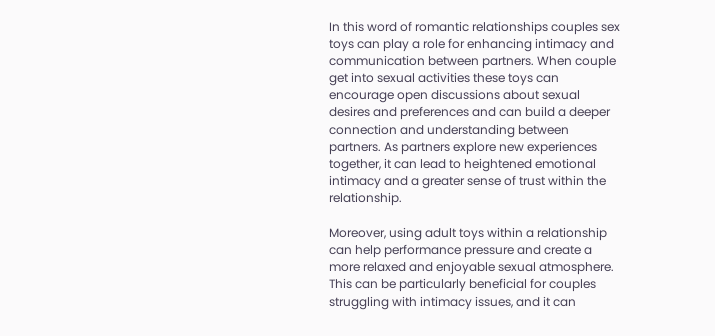In this word of romantic relationships couples sex toys can play a role for enhancing intimacy and communication between partners. When couple get into sexual activities these toys can encourage open discussions about sexual desires and preferences and can build a deeper connection and understanding between partners. As partners explore new experiences together, it can lead to heightened emotional intimacy and a greater sense of trust within the relationship.

Moreover, using adult toys within a relationship can help performance pressure and create a more relaxed and enjoyable sexual atmosphere. This can be particularly beneficial for couples struggling with intimacy issues, and it can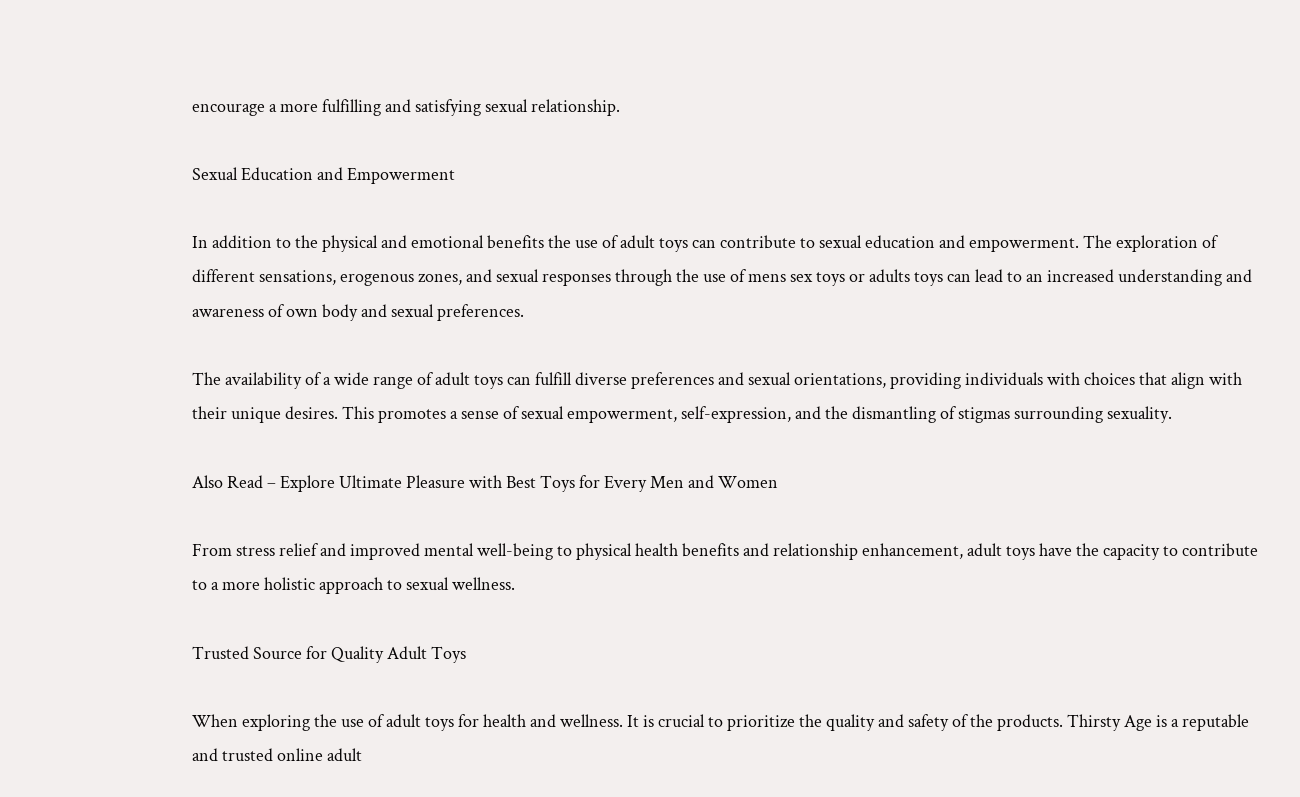encourage a more fulfilling and satisfying sexual relationship.

Sexual Education and Empowerment

In addition to the physical and emotional benefits the use of adult toys can contribute to sexual education and empowerment. The exploration of different sensations, erogenous zones, and sexual responses through the use of mens sex toys or adults toys can lead to an increased understanding and awareness of own body and sexual preferences.

The availability of a wide range of adult toys can fulfill diverse preferences and sexual orientations, providing individuals with choices that align with their unique desires. This promotes a sense of sexual empowerment, self-expression, and the dismantling of stigmas surrounding sexuality.

Also Read – Explore Ultimate Pleasure with Best Toys for Every Men and Women

From stress relief and improved mental well-being to physical health benefits and relationship enhancement, adult toys have the capacity to contribute to a more holistic approach to sexual wellness.

Trusted Source for Quality Adult Toys

When exploring the use of adult toys for health and wellness. It is crucial to prioritize the quality and safety of the products. Thirsty Age is a reputable and trusted online adult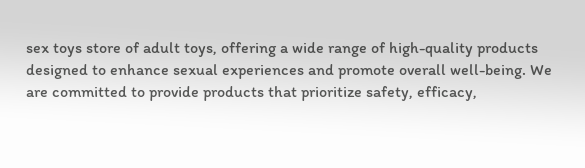sex toys store of adult toys, offering a wide range of high-quality products designed to enhance sexual experiences and promote overall well-being. We are committed to provide products that prioritize safety, efficacy,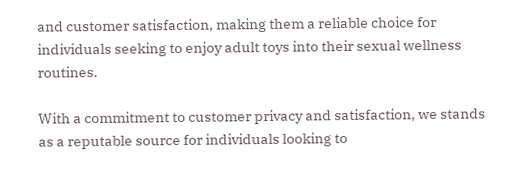and customer satisfaction, making them a reliable choice for individuals seeking to enjoy adult toys into their sexual wellness routines.

With a commitment to customer privacy and satisfaction, we stands as a reputable source for individuals looking to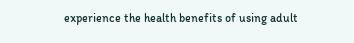experience the health benefits of using adult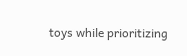toys while prioritizing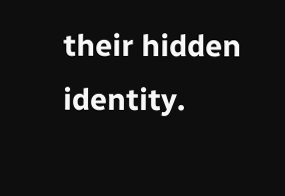their hidden identity.